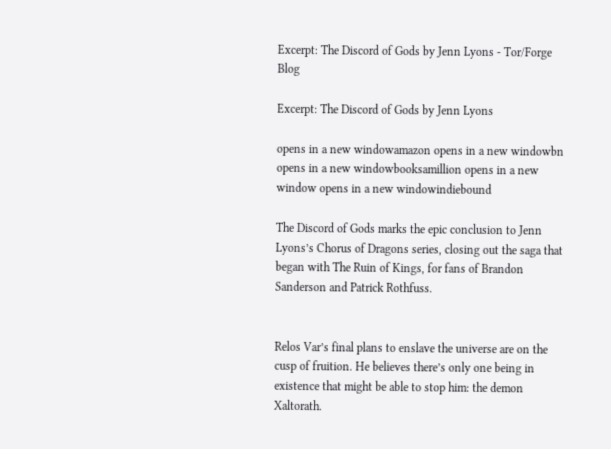Excerpt: The Discord of Gods by Jenn Lyons - Tor/Forge Blog

Excerpt: The Discord of Gods by Jenn Lyons

opens in a new windowamazon opens in a new windowbn opens in a new windowbooksamillion opens in a new window opens in a new windowindiebound

The Discord of Gods marks the epic conclusion to Jenn Lyons’s Chorus of Dragons series, closing out the saga that began with The Ruin of Kings, for fans of Brandon Sanderson and Patrick Rothfuss.


Relos Var’s final plans to enslave the universe are on the cusp of fruition. He believes there’s only one being in existence that might be able to stop him: the demon Xaltorath.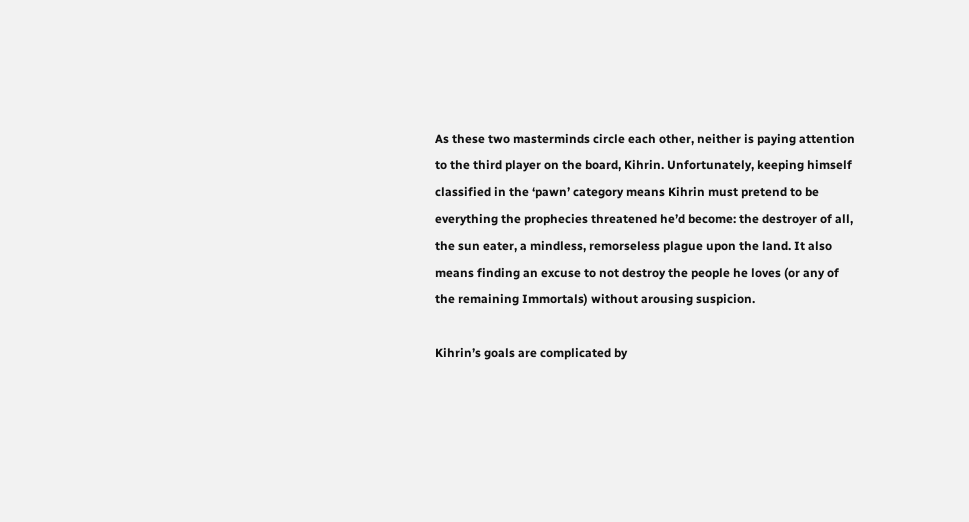As these two masterminds circle each other, neither is paying attention to the third player on the board, Kihrin. Unfortunately, keeping himself classified in the ‘pawn’ category means Kihrin must pretend to be everything the prophecies threatened he’d become: the destroyer of all, the sun eater, a mindless, remorseless plague upon the land. It also means finding an excuse to not destroy the people he loves (or any of the remaining Immortals) without arousing suspicion.

Kihrin’s goals are complicated by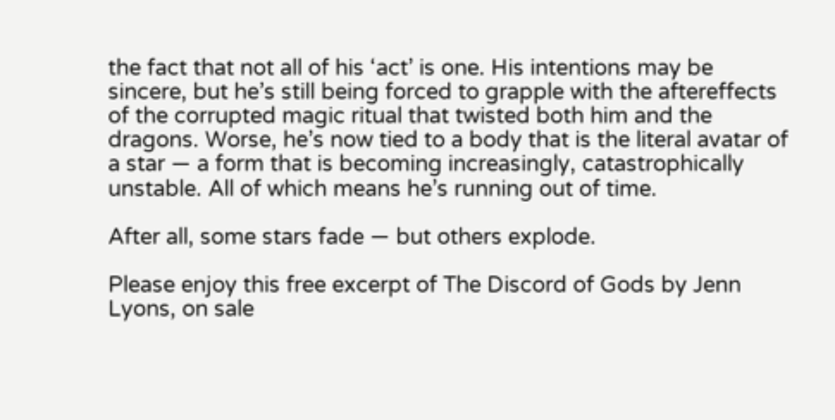the fact that not all of his ‘act’ is one. His intentions may be sincere, but he’s still being forced to grapple with the aftereffects of the corrupted magic ritual that twisted both him and the dragons. Worse, he’s now tied to a body that is the literal avatar of a star — a form that is becoming increasingly, catastrophically unstable. All of which means he’s running out of time.

After all, some stars fade — but others explode.

Please enjoy this free excerpt of The Discord of Gods by Jenn Lyons, on sale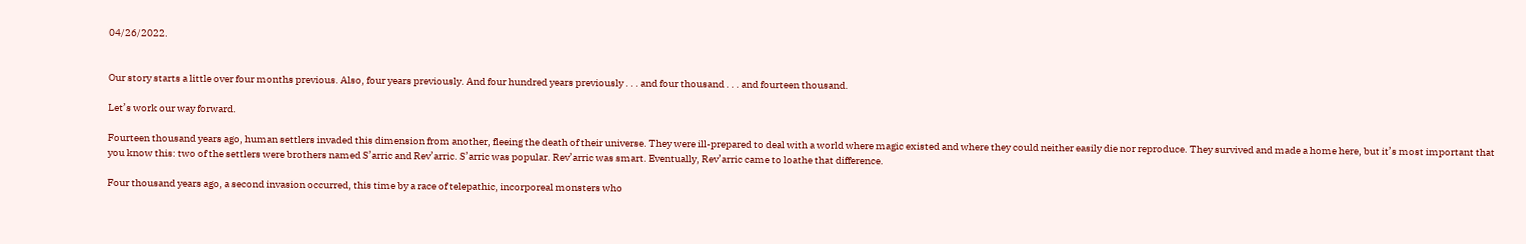04/26/2022.


Our story starts a little over four months previous. Also, four years previously. And four hundred years previously . . . and four thousand . . . and fourteen thousand.

Let’s work our way forward.

Fourteen thousand years ago, human settlers invaded this dimension from another, fleeing the death of their universe. They were ill-prepared to deal with a world where magic existed and where they could neither easily die nor reproduce. They survived and made a home here, but it’s most important that you know this: two of the settlers were brothers named S’arric and Rev’arric. S’arric was popular. Rev’arric was smart. Eventually, Rev’arric came to loathe that difference.

Four thousand years ago, a second invasion occurred, this time by a race of telepathic, incorporeal monsters who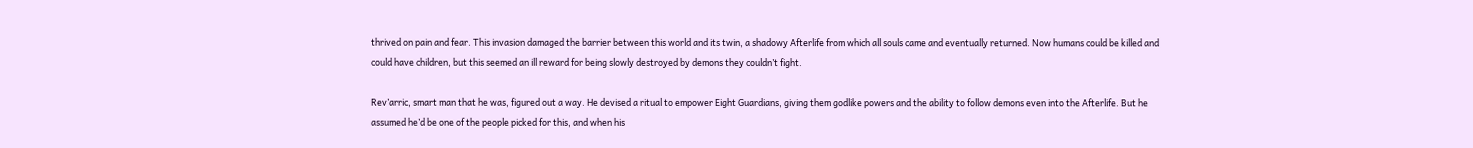thrived on pain and fear. This invasion damaged the barrier between this world and its twin, a shadowy Afterlife from which all souls came and eventually returned. Now humans could be killed and could have children, but this seemed an ill reward for being slowly destroyed by demons they couldn’t fight.

Rev’arric, smart man that he was, figured out a way. He devised a ritual to empower Eight Guardians, giving them godlike powers and the ability to follow demons even into the Afterlife. But he assumed he’d be one of the people picked for this, and when his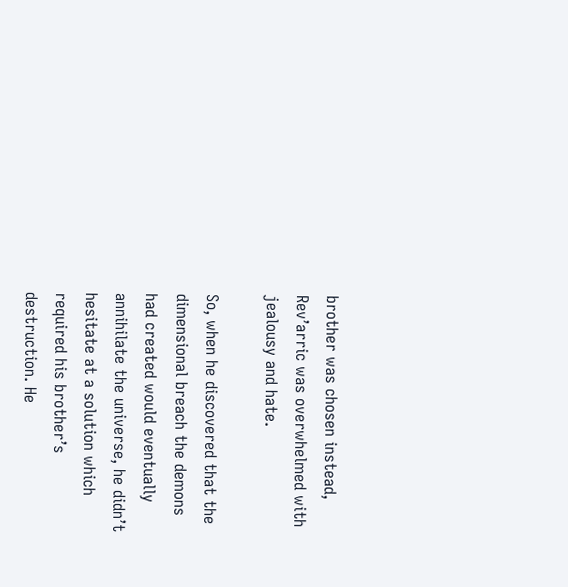brother was chosen instead, Rev’arric was overwhelmed with jealousy and hate.

So, when he discovered that the dimensional breach the demons had created would eventually annihilate the universe, he didn’t hesitate at a solution which required his brother’s destruction. He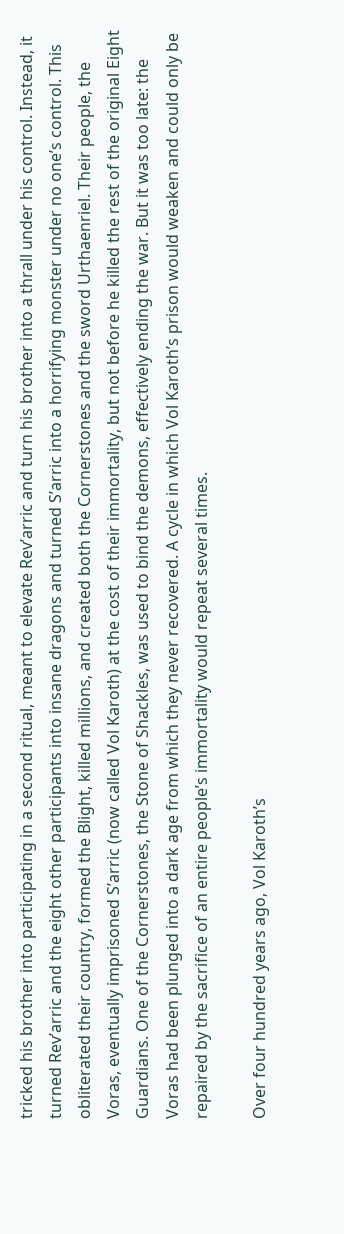tricked his brother into participating in a second ritual, meant to elevate Rev’arric and turn his brother into a thrall under his control. Instead, it turned Rev’arric and the eight other participants into insane dragons and turned S’arric into a horrifying monster under no one’s control. This obliterated their country, formed the Blight, killed millions, and created both the Cornerstones and the sword Urthaenriel. Their people, the Voras, eventually imprisoned S’arric (now called Vol Karoth) at the cost of their immortality, but not before he killed the rest of the original Eight Guardians. One of the Cornerstones, the Stone of Shackles, was used to bind the demons, effectively ending the war. But it was too late: the Voras had been plunged into a dark age from which they never recovered. A cycle in which Vol Karoth’s prison would weaken and could only be repaired by the sacrifice of an entire people’s immortality would repeat several times.

Over four hundred years ago, Vol Karoth’s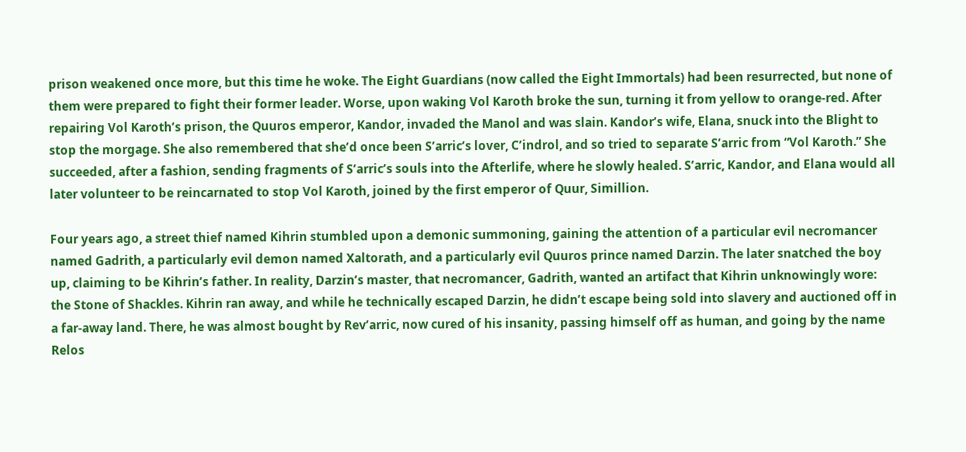prison weakened once more, but this time he woke. The Eight Guardians (now called the Eight Immortals) had been resurrected, but none of them were prepared to fight their former leader. Worse, upon waking Vol Karoth broke the sun, turning it from yellow to orange-red. After repairing Vol Karoth’s prison, the Quuros emperor, Kandor, invaded the Manol and was slain. Kandor’s wife, Elana, snuck into the Blight to stop the morgage. She also remembered that she’d once been S’arric’s lover, C’indrol, and so tried to separate S’arric from “Vol Karoth.” She succeeded, after a fashion, sending fragments of S’arric’s souls into the Afterlife, where he slowly healed. S’arric, Kandor, and Elana would all later volunteer to be reincarnated to stop Vol Karoth, joined by the first emperor of Quur, Simillion.

Four years ago, a street thief named Kihrin stumbled upon a demonic summoning, gaining the attention of a particular evil necromancer named Gadrith, a particularly evil demon named Xaltorath, and a particularly evil Quuros prince named Darzin. The later snatched the boy up, claiming to be Kihrin’s father. In reality, Darzin’s master, that necromancer, Gadrith, wanted an artifact that Kihrin unknowingly wore: the Stone of Shackles. Kihrin ran away, and while he technically escaped Darzin, he didn’t escape being sold into slavery and auctioned off in a far-away land. There, he was almost bought by Rev’arric, now cured of his insanity, passing himself off as human, and going by the name Relos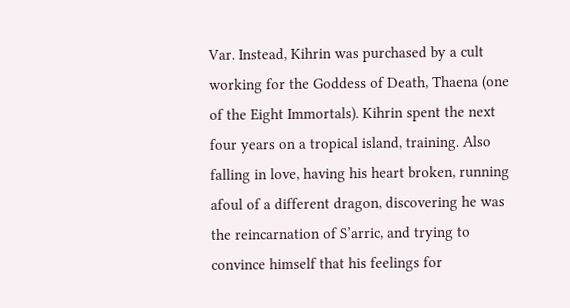Var. Instead, Kihrin was purchased by a cult working for the Goddess of Death, Thaena (one of the Eight Immortals). Kihrin spent the next four years on a tropical island, training. Also falling in love, having his heart broken, running afoul of a different dragon, discovering he was the reincarnation of S’arric, and trying to convince himself that his feelings for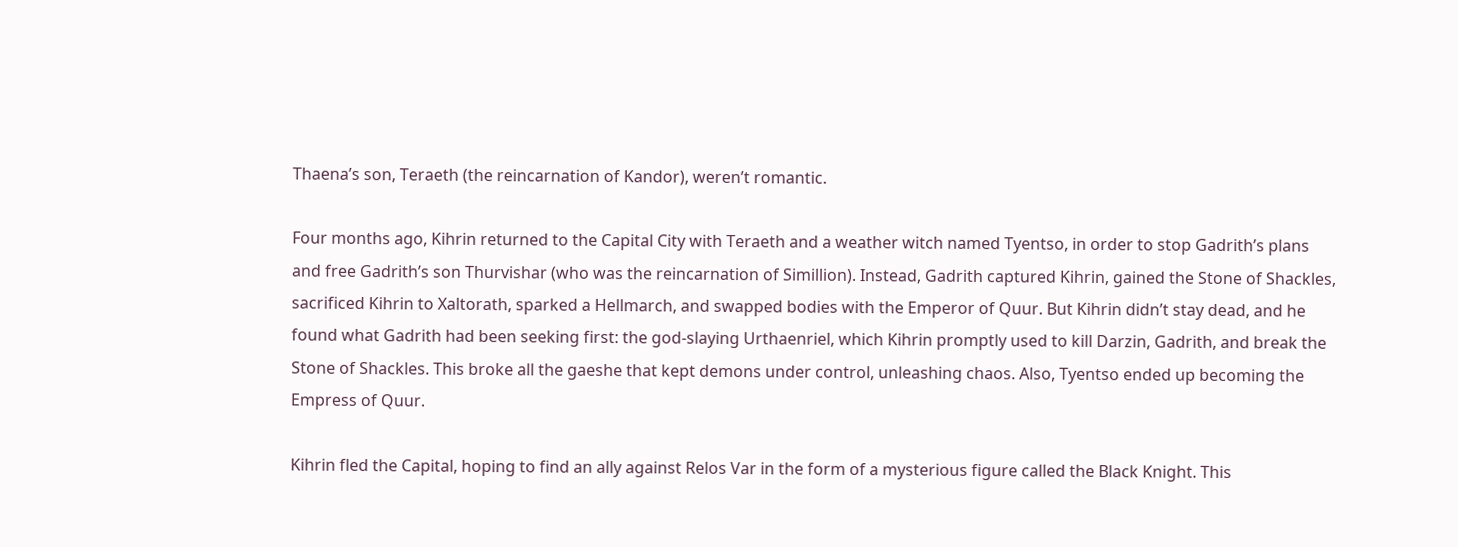Thaena’s son, Teraeth (the reincarnation of Kandor), weren’t romantic.

Four months ago, Kihrin returned to the Capital City with Teraeth and a weather witch named Tyentso, in order to stop Gadrith’s plans and free Gadrith’s son Thurvishar (who was the reincarnation of Simillion). Instead, Gadrith captured Kihrin, gained the Stone of Shackles, sacrificed Kihrin to Xaltorath, sparked a Hellmarch, and swapped bodies with the Emperor of Quur. But Kihrin didn’t stay dead, and he found what Gadrith had been seeking first: the god-slaying Urthaenriel, which Kihrin promptly used to kill Darzin, Gadrith, and break the Stone of Shackles. This broke all the gaeshe that kept demons under control, unleashing chaos. Also, Tyentso ended up becoming the Empress of Quur.

Kihrin fled the Capital, hoping to find an ally against Relos Var in the form of a mysterious figure called the Black Knight. This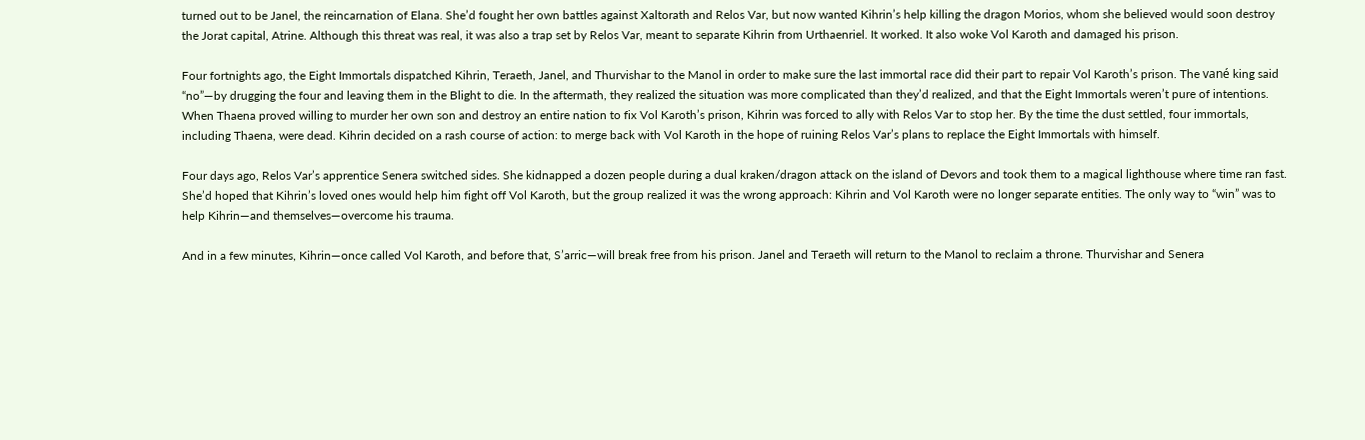turned out to be Janel, the reincarnation of Elana. She’d fought her own battles against Xaltorath and Relos Var, but now wanted Kihrin’s help killing the dragon Morios, whom she believed would soon destroy the Jorat capital, Atrine. Although this threat was real, it was also a trap set by Relos Var, meant to separate Kihrin from Urthaenriel. It worked. It also woke Vol Karoth and damaged his prison.

Four fortnights ago, the Eight Immortals dispatched Kihrin, Teraeth, Janel, and Thurvishar to the Manol in order to make sure the last immortal race did their part to repair Vol Karoth’s prison. The vané king said “no”—by drugging the four and leaving them in the Blight to die. In the aftermath, they realized the situation was more complicated than they’d realized, and that the Eight Immortals weren’t pure of intentions. When Thaena proved willing to murder her own son and destroy an entire nation to fix Vol Karoth’s prison, Kihrin was forced to ally with Relos Var to stop her. By the time the dust settled, four immortals, including Thaena, were dead. Kihrin decided on a rash course of action: to merge back with Vol Karoth in the hope of ruining Relos Var’s plans to replace the Eight Immortals with himself.

Four days ago, Relos Var’s apprentice Senera switched sides. She kidnapped a dozen people during a dual kraken/dragon attack on the island of Devors and took them to a magical lighthouse where time ran fast. She’d hoped that Kihrin’s loved ones would help him fight off Vol Karoth, but the group realized it was the wrong approach: Kihrin and Vol Karoth were no longer separate entities. The only way to “win” was to help Kihrin—and themselves—overcome his trauma.

And in a few minutes, Kihrin—once called Vol Karoth, and before that, S’arric—will break free from his prison. Janel and Teraeth will return to the Manol to reclaim a throne. Thurvishar and Senera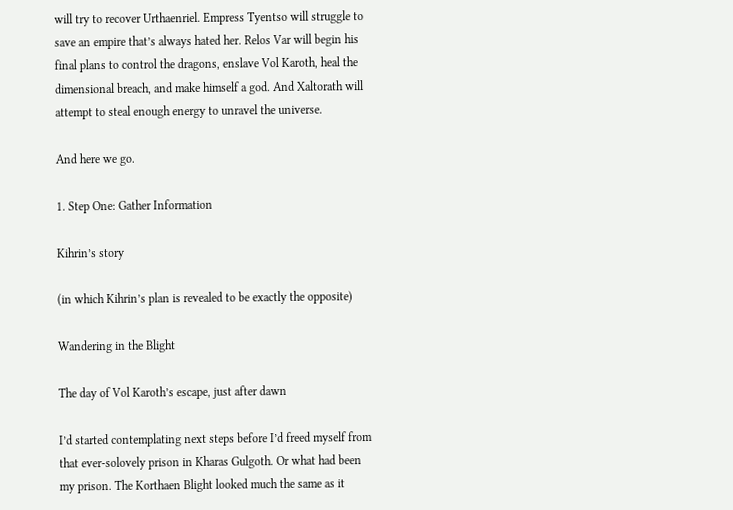will try to recover Urthaenriel. Empress Tyentso will struggle to save an empire that’s always hated her. Relos Var will begin his final plans to control the dragons, enslave Vol Karoth, heal the dimensional breach, and make himself a god. And Xaltorath will attempt to steal enough energy to unravel the universe.

And here we go.

1. Step One: Gather Information

Kihrin’s story

(in which Kihrin’s plan is revealed to be exactly the opposite)

Wandering in the Blight

The day of Vol Karoth’s escape, just after dawn

I’d started contemplating next steps before I’d freed myself from that ever-solovely prison in Kharas Gulgoth. Or what had been my prison. The Korthaen Blight looked much the same as it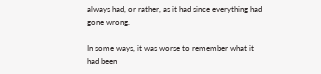always had, or rather, as it had since everything had gone wrong.

In some ways, it was worse to remember what it had been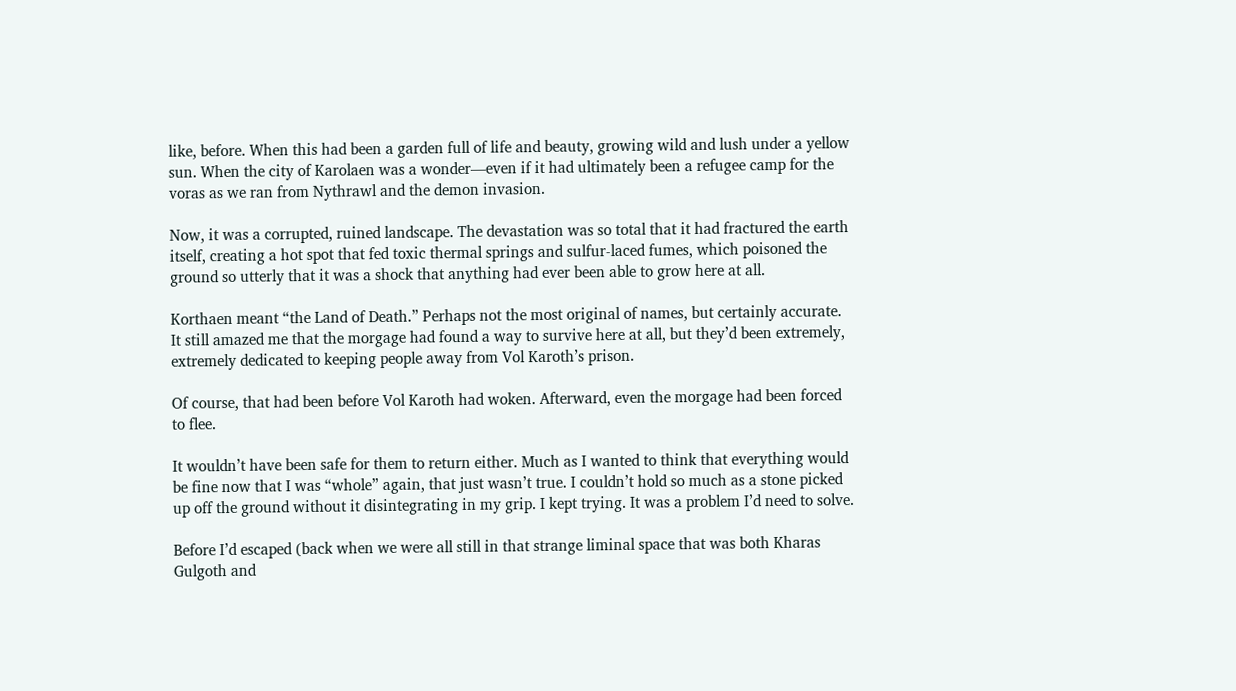like, before. When this had been a garden full of life and beauty, growing wild and lush under a yellow sun. When the city of Karolaen was a wonder—even if it had ultimately been a refugee camp for the voras as we ran from Nythrawl and the demon invasion.

Now, it was a corrupted, ruined landscape. The devastation was so total that it had fractured the earth itself, creating a hot spot that fed toxic thermal springs and sulfur-laced fumes, which poisoned the ground so utterly that it was a shock that anything had ever been able to grow here at all.

Korthaen meant “the Land of Death.” Perhaps not the most original of names, but certainly accurate. It still amazed me that the morgage had found a way to survive here at all, but they’d been extremely, extremely dedicated to keeping people away from Vol Karoth’s prison.

Of course, that had been before Vol Karoth had woken. Afterward, even the morgage had been forced to flee.

It wouldn’t have been safe for them to return either. Much as I wanted to think that everything would be fine now that I was “whole” again, that just wasn’t true. I couldn’t hold so much as a stone picked up off the ground without it disintegrating in my grip. I kept trying. It was a problem I’d need to solve.

Before I’d escaped (back when we were all still in that strange liminal space that was both Kharas Gulgoth and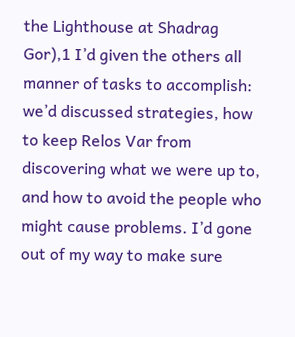the Lighthouse at Shadrag Gor),1 I’d given the others all manner of tasks to accomplish: we’d discussed strategies, how to keep Relos Var from discovering what we were up to, and how to avoid the people who might cause problems. I’d gone out of my way to make sure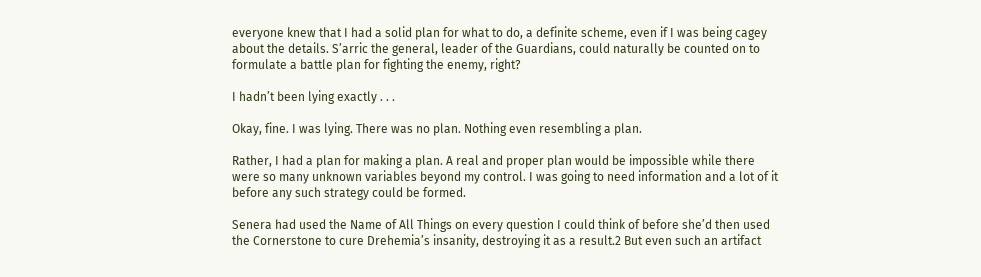everyone knew that I had a solid plan for what to do, a definite scheme, even if I was being cagey about the details. S’arric the general, leader of the Guardians, could naturally be counted on to formulate a battle plan for fighting the enemy, right?

I hadn’t been lying exactly . . .

Okay, fine. I was lying. There was no plan. Nothing even resembling a plan.

Rather, I had a plan for making a plan. A real and proper plan would be impossible while there were so many unknown variables beyond my control. I was going to need information and a lot of it before any such strategy could be formed.

Senera had used the Name of All Things on every question I could think of before she’d then used the Cornerstone to cure Drehemia’s insanity, destroying it as a result.2 But even such an artifact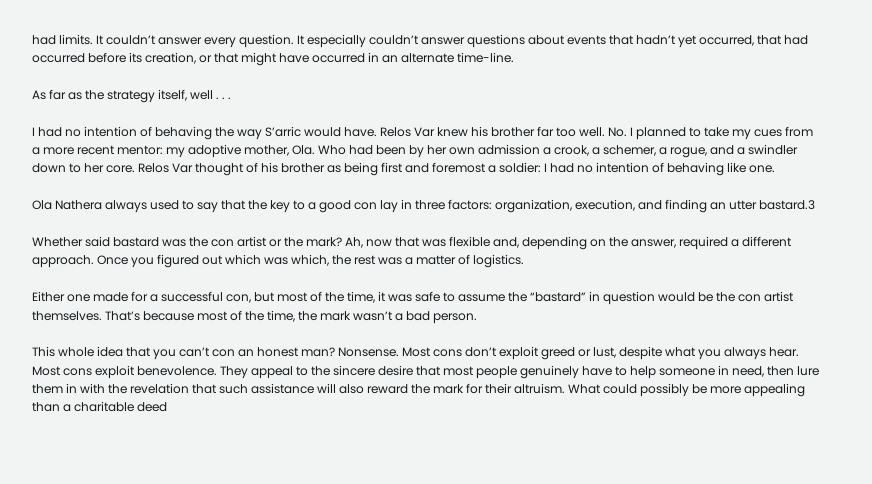had limits. It couldn’t answer every question. It especially couldn’t answer questions about events that hadn’t yet occurred, that had occurred before its creation, or that might have occurred in an alternate time-line.

As far as the strategy itself, well . . .

I had no intention of behaving the way S’arric would have. Relos Var knew his brother far too well. No. I planned to take my cues from a more recent mentor: my adoptive mother, Ola. Who had been by her own admission a crook, a schemer, a rogue, and a swindler down to her core. Relos Var thought of his brother as being first and foremost a soldier: I had no intention of behaving like one.

Ola Nathera always used to say that the key to a good con lay in three factors: organization, execution, and finding an utter bastard.3

Whether said bastard was the con artist or the mark? Ah, now that was flexible and, depending on the answer, required a different approach. Once you figured out which was which, the rest was a matter of logistics.

Either one made for a successful con, but most of the time, it was safe to assume the “bastard” in question would be the con artist themselves. That’s because most of the time, the mark wasn’t a bad person.

This whole idea that you can’t con an honest man? Nonsense. Most cons don’t exploit greed or lust, despite what you always hear. Most cons exploit benevolence. They appeal to the sincere desire that most people genuinely have to help someone in need, then lure them in with the revelation that such assistance will also reward the mark for their altruism. What could possibly be more appealing than a charitable deed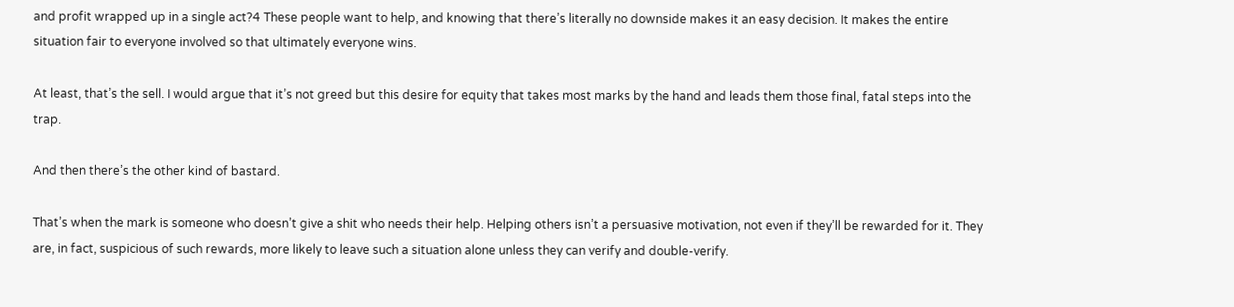and profit wrapped up in a single act?4 These people want to help, and knowing that there’s literally no downside makes it an easy decision. It makes the entire situation fair to everyone involved so that ultimately everyone wins.

At least, that’s the sell. I would argue that it’s not greed but this desire for equity that takes most marks by the hand and leads them those final, fatal steps into the trap.

And then there’s the other kind of bastard.

That’s when the mark is someone who doesn’t give a shit who needs their help. Helping others isn’t a persuasive motivation, not even if they’ll be rewarded for it. They are, in fact, suspicious of such rewards, more likely to leave such a situation alone unless they can verify and double-verify.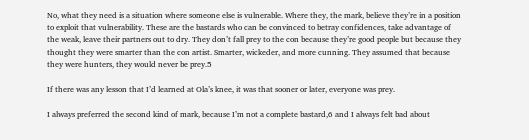No, what they need is a situation where someone else is vulnerable. Where they, the mark, believe they’re in a position to exploit that vulnerability. These are the bastards who can be convinced to betray confidences, take advantage of the weak, leave their partners out to dry. They don’t fall prey to the con because they’re good people but because they thought they were smarter than the con artist. Smarter, wickeder, and more cunning. They assumed that because they were hunters, they would never be prey.5

If there was any lesson that I’d learned at Ola’s knee, it was that sooner or later, everyone was prey.

I always preferred the second kind of mark, because I’m not a complete bastard,6 and I always felt bad about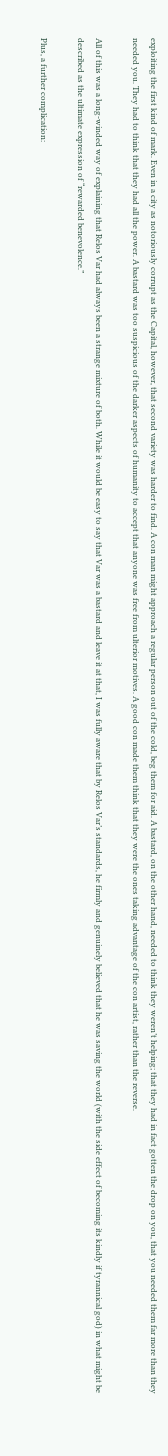exploiting the first kind of mark. Even in a city as notoriously corrupt as the Capital, however, that second variety was harder to find. A con man might approach a regular person out of the cold, beg them for aid. A bastard, on the other hand, needed to think they weren’t helping; that they had in fact gotten the drop on you, that you needed them far more than they needed you. They had to think that they had all the power. A bastard was too suspicious of the darker aspects of humanity to accept that anyone was free from ulterior motives. A good con made them think that they were the ones taking advantage of the con artist, rather than the reverse.

All of this was a long-winded way of explaining that Relos Var had always been a strange mixture of both. While it would be easy to say that Var was a bastard and leave it at that, I was fully aware that by Relos Var’s standards, he firmly and genuinely believed that he was saving the world (with the side effect of becoming its kindly if tyrannical god) in what might be described as the ultimate expression of “rewarded benevolence.”

Plus, a further complication: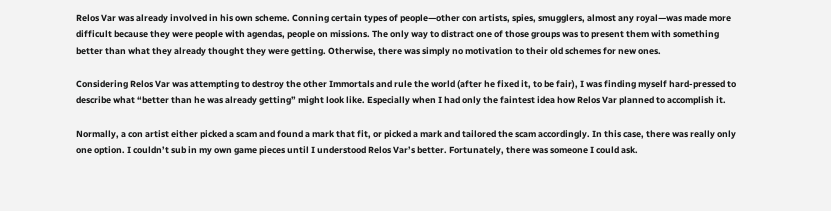Relos Var was already involved in his own scheme. Conning certain types of people—other con artists, spies, smugglers, almost any royal—was made more difficult because they were people with agendas, people on missions. The only way to distract one of those groups was to present them with something better than what they already thought they were getting. Otherwise, there was simply no motivation to their old schemes for new ones.

Considering Relos Var was attempting to destroy the other Immortals and rule the world (after he fixed it, to be fair), I was finding myself hard-pressed to describe what “better than he was already getting” might look like. Especially when I had only the faintest idea how Relos Var planned to accomplish it.

Normally, a con artist either picked a scam and found a mark that fit, or picked a mark and tailored the scam accordingly. In this case, there was really only one option. I couldn’t sub in my own game pieces until I understood Relos Var’s better. Fortunately, there was someone I could ask.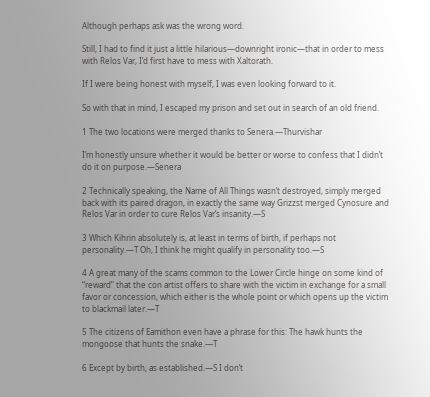Although perhaps ask was the wrong word.

Still, I had to find it just a little hilarious—downright ironic—that in order to mess with Relos Var, I’d first have to mess with Xaltorath.

If I were being honest with myself, I was even looking forward to it.

So with that in mind, I escaped my prison and set out in search of an old friend.

1 The two locations were merged thanks to Senera.—Thurvishar

I’m honestly unsure whether it would be better or worse to confess that I didn’t do it on purpose.—Senera

2 Technically speaking, the Name of All Things wasn’t destroyed, simply merged back with its paired dragon, in exactly the same way Grizzst merged Cynosure and Relos Var in order to cure Relos Var’s insanity.—S

3 Which Kihrin absolutely is, at least in terms of birth, if perhaps not personality.—T Oh, I think he might qualify in personality too.—S

4 A great many of the scams common to the Lower Circle hinge on some kind of “reward” that the con artist offers to share with the victim in exchange for a small favor or concession, which either is the whole point or which opens up the victim to blackmail later.—T

5 The citizens of Eamithon even have a phrase for this: The hawk hunts the mongoose that hunts the snake.—T

6 Except by birth, as established.—S I don’t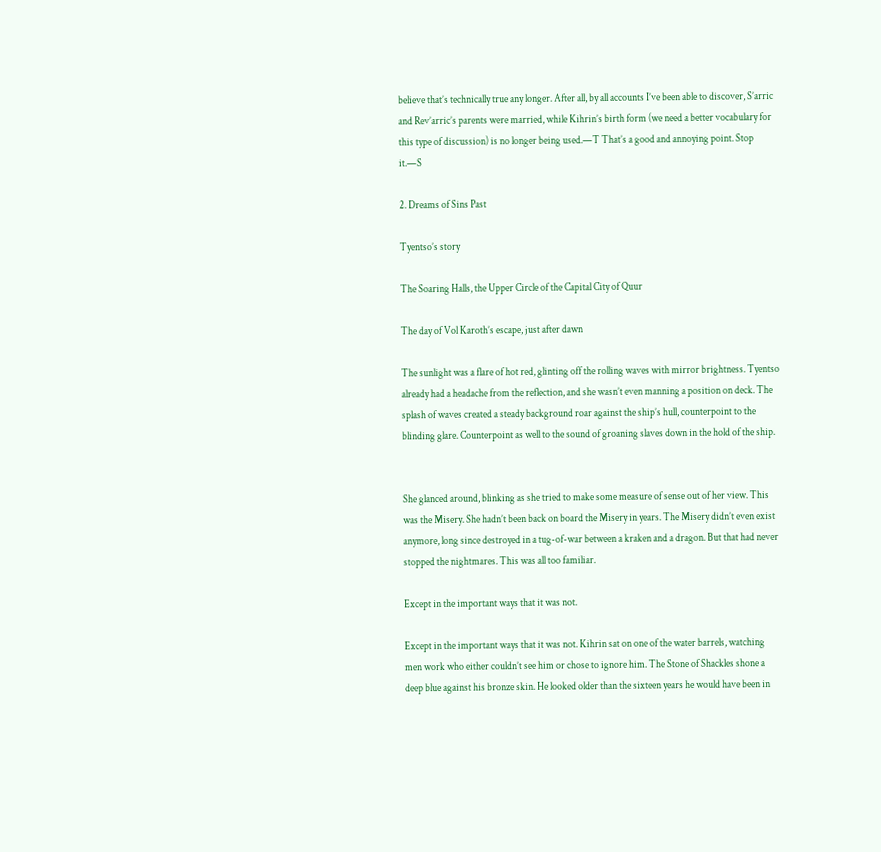believe that’s technically true any longer. After all, by all accounts I’ve been able to discover, S’arric and Rev’arric’s parents were married, while Kihrin’s birth form (we need a better vocabulary for this type of discussion) is no longer being used.—T That’s a good and annoying point. Stop it.—S

2. Dreams of Sins Past

Tyentso’s story

The Soaring Halls, the Upper Circle of the Capital City of Quur

The day of Vol Karoth’s escape, just after dawn

The sunlight was a flare of hot red, glinting off the rolling waves with mirror brightness. Tyentso already had a headache from the reflection, and she wasn’t even manning a position on deck. The splash of waves created a steady background roar against the ship’s hull, counterpoint to the blinding glare. Counterpoint as well to the sound of groaning slaves down in the hold of the ship.


She glanced around, blinking as she tried to make some measure of sense out of her view. This was the Misery. She hadn’t been back on board the Misery in years. The Misery didn’t even exist anymore, long since destroyed in a tug-of-war between a kraken and a dragon. But that had never stopped the nightmares. This was all too familiar.

Except in the important ways that it was not.

Except in the important ways that it was not. Kihrin sat on one of the water barrels, watching men work who either couldn’t see him or chose to ignore him. The Stone of Shackles shone a deep blue against his bronze skin. He looked older than the sixteen years he would have been in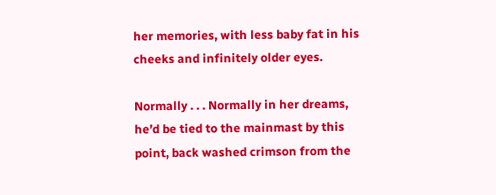her memories, with less baby fat in his cheeks and infinitely older eyes.

Normally . . . Normally in her dreams, he’d be tied to the mainmast by this point, back washed crimson from the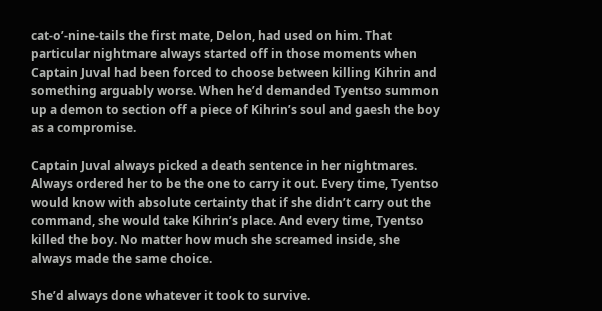cat-o’-nine-tails the first mate, Delon, had used on him. That particular nightmare always started off in those moments when Captain Juval had been forced to choose between killing Kihrin and something arguably worse. When he’d demanded Tyentso summon up a demon to section off a piece of Kihrin’s soul and gaesh the boy as a compromise.

Captain Juval always picked a death sentence in her nightmares. Always ordered her to be the one to carry it out. Every time, Tyentso would know with absolute certainty that if she didn’t carry out the command, she would take Kihrin’s place. And every time, Tyentso killed the boy. No matter how much she screamed inside, she always made the same choice.

She’d always done whatever it took to survive.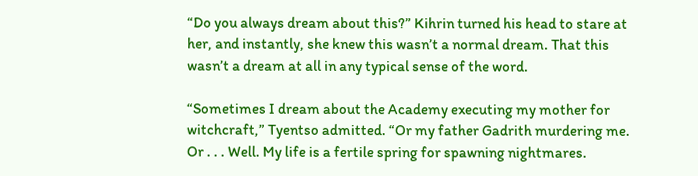“Do you always dream about this?” Kihrin turned his head to stare at her, and instantly, she knew this wasn’t a normal dream. That this wasn’t a dream at all in any typical sense of the word.

“Sometimes I dream about the Academy executing my mother for witchcraft,” Tyentso admitted. “Or my father Gadrith murdering me. Or . . . Well. My life is a fertile spring for spawning nightmares.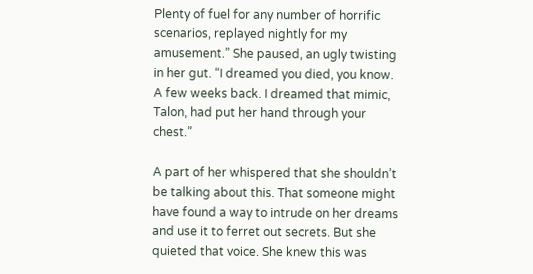Plenty of fuel for any number of horrific scenarios, replayed nightly for my amusement.” She paused, an ugly twisting in her gut. “I dreamed you died, you know. A few weeks back. I dreamed that mimic, Talon, had put her hand through your chest.”

A part of her whispered that she shouldn’t be talking about this. That someone might have found a way to intrude on her dreams and use it to ferret out secrets. But she quieted that voice. She knew this was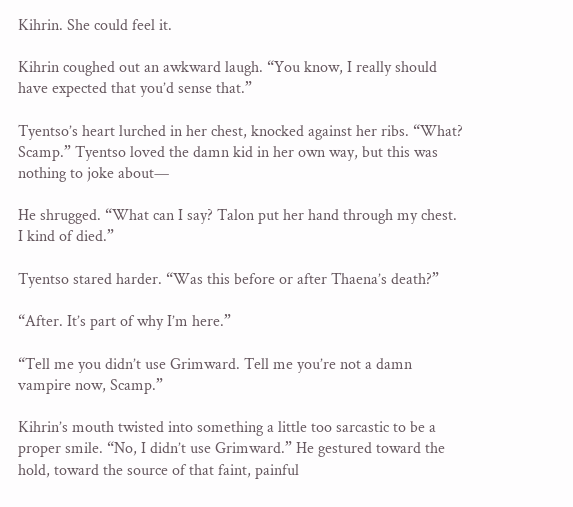Kihrin. She could feel it.

Kihrin coughed out an awkward laugh. “You know, I really should have expected that you’d sense that.”

Tyentso’s heart lurched in her chest, knocked against her ribs. “What? Scamp.” Tyentso loved the damn kid in her own way, but this was nothing to joke about—

He shrugged. “What can I say? Talon put her hand through my chest. I kind of died.”

Tyentso stared harder. “Was this before or after Thaena’s death?”

“After. It’s part of why I’m here.”

“Tell me you didn’t use Grimward. Tell me you’re not a damn vampire now, Scamp.”

Kihrin’s mouth twisted into something a little too sarcastic to be a proper smile. “No, I didn’t use Grimward.” He gestured toward the hold, toward the source of that faint, painful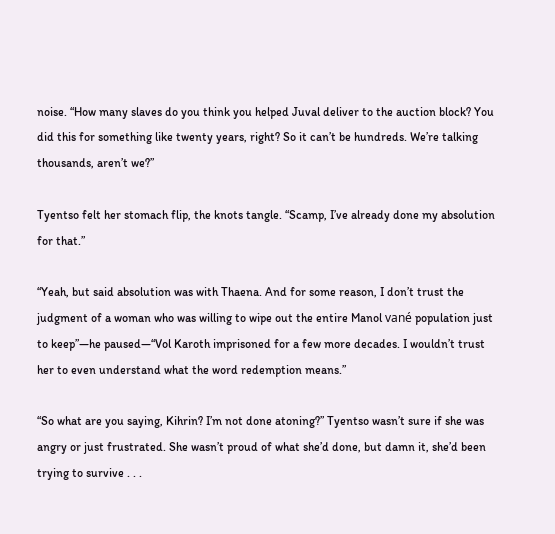noise. “How many slaves do you think you helped Juval deliver to the auction block? You did this for something like twenty years, right? So it can’t be hundreds. We’re talking thousands, aren’t we?”

Tyentso felt her stomach flip, the knots tangle. “Scamp, I’ve already done my absolution for that.”

“Yeah, but said absolution was with Thaena. And for some reason, I don’t trust the judgment of a woman who was willing to wipe out the entire Manol vané population just to keep”—he paused—“Vol Karoth imprisoned for a few more decades. I wouldn’t trust her to even understand what the word redemption means.”

“So what are you saying, Kihrin? I’m not done atoning?” Tyentso wasn’t sure if she was angry or just frustrated. She wasn’t proud of what she’d done, but damn it, she’d been trying to survive . . .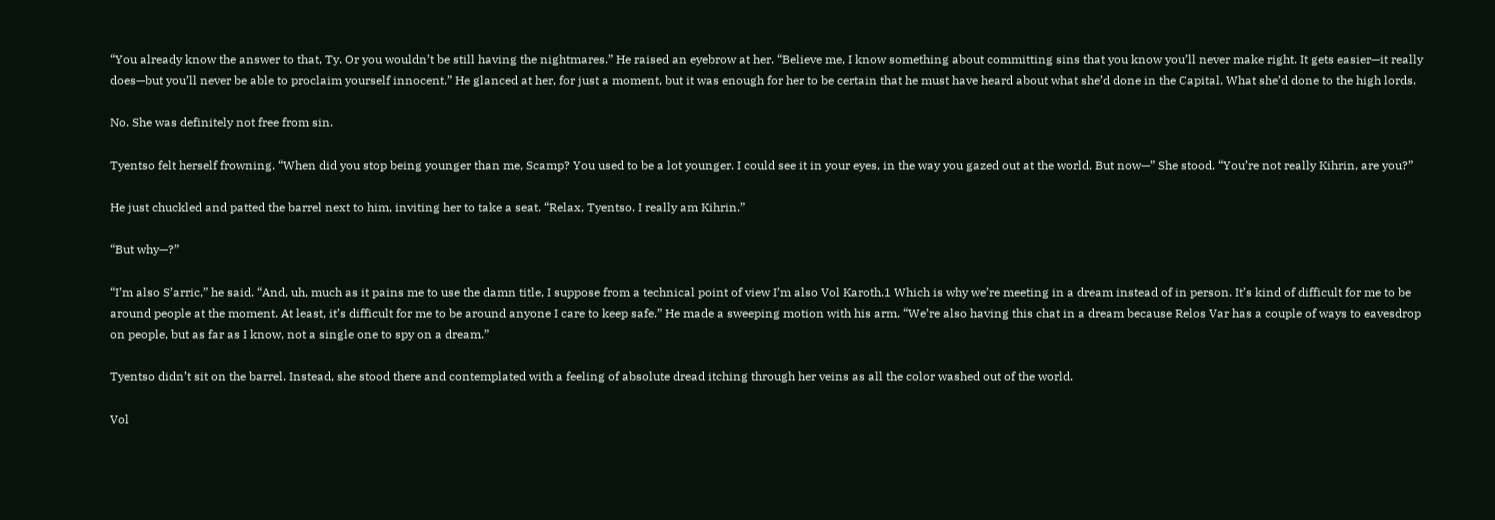“You already know the answer to that, Ty. Or you wouldn’t be still having the nightmares.” He raised an eyebrow at her. “Believe me, I know something about committing sins that you know you’ll never make right. It gets easier—it really does—but you’ll never be able to proclaim yourself innocent.” He glanced at her, for just a moment, but it was enough for her to be certain that he must have heard about what she’d done in the Capital. What she’d done to the high lords.

No. She was definitely not free from sin.

Tyentso felt herself frowning. “When did you stop being younger than me, Scamp? You used to be a lot younger. I could see it in your eyes, in the way you gazed out at the world. But now—” She stood. “You’re not really Kihrin, are you?”

He just chuckled and patted the barrel next to him, inviting her to take a seat. “Relax, Tyentso. I really am Kihrin.”

“But why—?”

“I’m also S’arric,” he said. “And, uh, much as it pains me to use the damn title, I suppose from a technical point of view I’m also Vol Karoth.1 Which is why we’re meeting in a dream instead of in person. It’s kind of difficult for me to be around people at the moment. At least, it’s difficult for me to be around anyone I care to keep safe.” He made a sweeping motion with his arm. “We’re also having this chat in a dream because Relos Var has a couple of ways to eavesdrop on people, but as far as I know, not a single one to spy on a dream.”

Tyentso didn’t sit on the barrel. Instead, she stood there and contemplated with a feeling of absolute dread itching through her veins as all the color washed out of the world.

Vol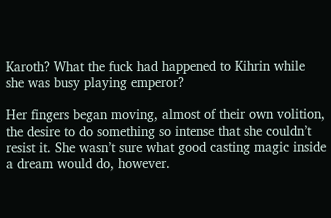Karoth? What the fuck had happened to Kihrin while she was busy playing emperor?

Her fingers began moving, almost of their own volition, the desire to do something so intense that she couldn’t resist it. She wasn’t sure what good casting magic inside a dream would do, however.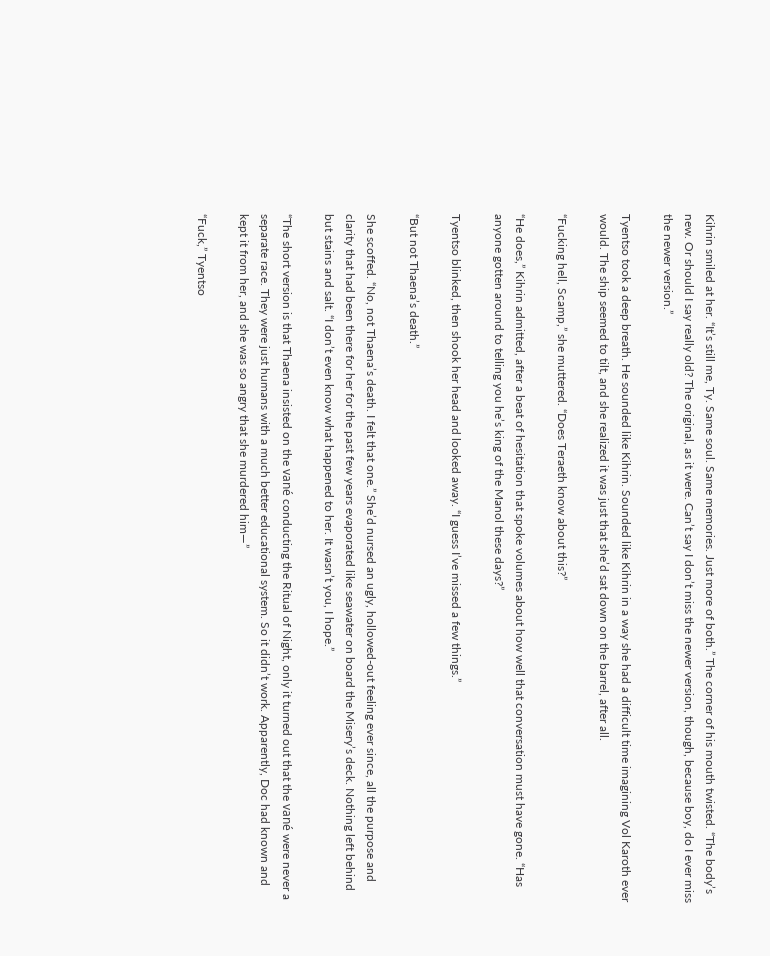Kihrin smiled at her. “It’s still me, Ty. Same soul. Same memories. Just more of both.” The corner of his mouth twisted. “The body’s new. Or should I say really old? The original, as it were. Can’t say I don’t miss the newer version, though, because boy, do I ever miss the newer version.”

Tyentso took a deep breath. He sounded like Kihrin. Sounded like Kihrin in a way she had a difficult time imagining Vol Karoth ever would. The ship seemed to tilt, and she realized it was just that she’d sat down on the barrel, after all.

“Fucking hell, Scamp,” she muttered. “Does Teraeth know about this?”

“He does,” Kihrin admitted, after a beat of hesitation that spoke volumes about how well that conversation must have gone. “Has anyone gotten around to telling you he’s king of the Manol these days?”

Tyentso blinked, then shook her head and looked away. “I guess I’ve missed a few things.”

“But not Thaena’s death.”

She scoffed. “No, not Thaena’s death. I felt that one.” She’d nursed an ugly, hollowed-out feeling ever since, all the purpose and clarity that had been there for her for the past few years evaporated like seawater on board the Misery’s deck. Nothing left behind but stains and salt. “I don’t even know what happened to her. It wasn’t you, I hope.”

“The short version is that Thaena insisted on the vané conducting the Ritual of Night, only it turned out that the vané were never a separate race. They were just humans with a much better educational system. So it didn’t work. Apparently, Doc had known and kept it from her, and she was so angry that she murdered him—”

“Fuck,” Tyentso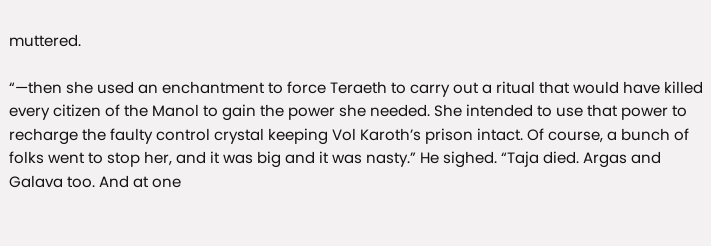muttered.

“—then she used an enchantment to force Teraeth to carry out a ritual that would have killed every citizen of the Manol to gain the power she needed. She intended to use that power to recharge the faulty control crystal keeping Vol Karoth’s prison intact. Of course, a bunch of folks went to stop her, and it was big and it was nasty.” He sighed. “Taja died. Argas and Galava too. And at one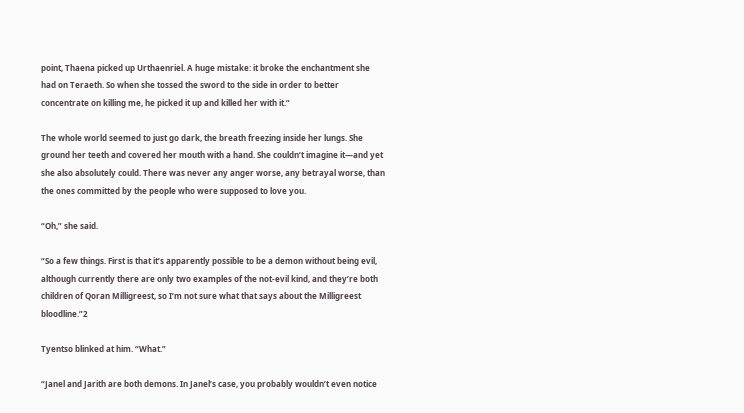point, Thaena picked up Urthaenriel. A huge mistake: it broke the enchantment she had on Teraeth. So when she tossed the sword to the side in order to better concentrate on killing me, he picked it up and killed her with it.”

The whole world seemed to just go dark, the breath freezing inside her lungs. She ground her teeth and covered her mouth with a hand. She couldn’t imagine it—and yet she also absolutely could. There was never any anger worse, any betrayal worse, than the ones committed by the people who were supposed to love you.

“Oh,” she said.

“So a few things. First is that it’s apparently possible to be a demon without being evil, although currently there are only two examples of the not-evil kind, and they’re both children of Qoran Milligreest, so I’m not sure what that says about the Milligreest bloodline.”2

Tyentso blinked at him. “What.”

“Janel and Jarith are both demons. In Janel’s case, you probably wouldn’t even notice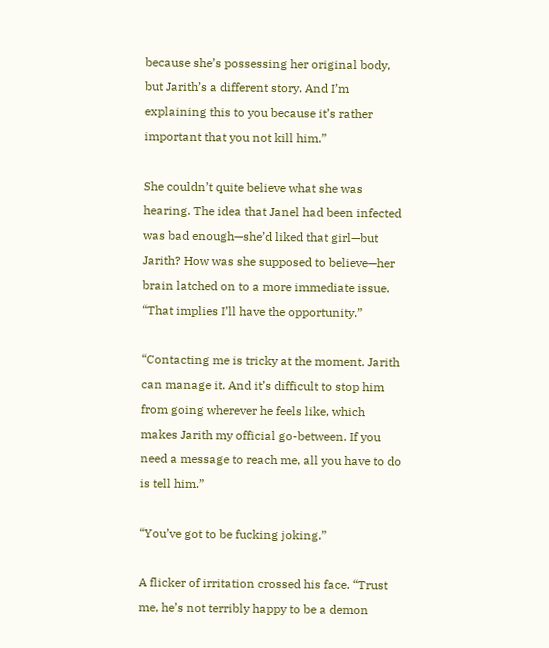because she’s possessing her original body, but Jarith’s a different story. And I’m explaining this to you because it’s rather important that you not kill him.”

She couldn’t quite believe what she was hearing. The idea that Janel had been infected was bad enough—she’d liked that girl—but Jarith? How was she supposed to believe—her brain latched on to a more immediate issue. “That implies I’ll have the opportunity.”

“Contacting me is tricky at the moment. Jarith can manage it. And it’s difficult to stop him from going wherever he feels like, which makes Jarith my official go-between. If you need a message to reach me, all you have to do is tell him.”

“You’ve got to be fucking joking.”

A flicker of irritation crossed his face. “Trust me, he’s not terribly happy to be a demon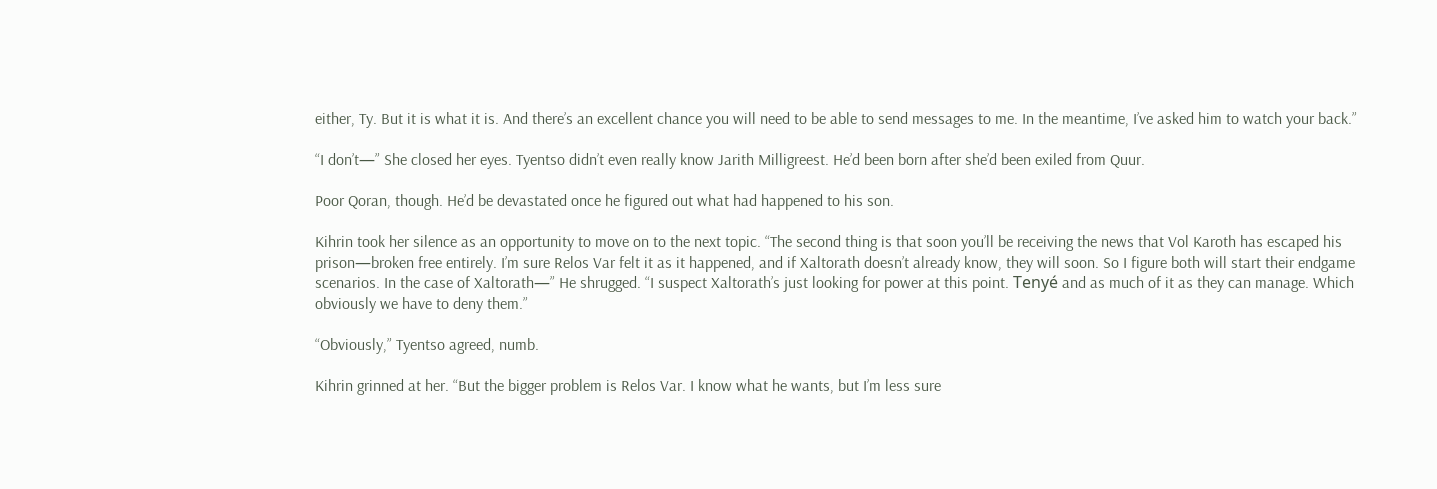either, Ty. But it is what it is. And there’s an excellent chance you will need to be able to send messages to me. In the meantime, I’ve asked him to watch your back.”

“I don’t—” She closed her eyes. Tyentso didn’t even really know Jarith Milligreest. He’d been born after she’d been exiled from Quur.

Poor Qoran, though. He’d be devastated once he figured out what had happened to his son.

Kihrin took her silence as an opportunity to move on to the next topic. “The second thing is that soon you’ll be receiving the news that Vol Karoth has escaped his prison—broken free entirely. I’m sure Relos Var felt it as it happened, and if Xaltorath doesn’t already know, they will soon. So I figure both will start their endgame scenarios. In the case of Xaltorath—” He shrugged. “I suspect Xaltorath’s just looking for power at this point. Tenyé and as much of it as they can manage. Which obviously we have to deny them.”

“Obviously,” Tyentso agreed, numb.

Kihrin grinned at her. “But the bigger problem is Relos Var. I know what he wants, but I’m less sure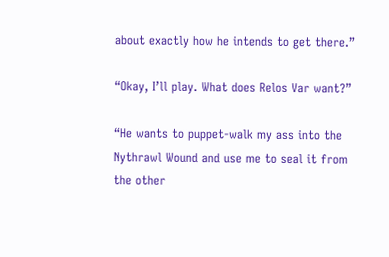about exactly how he intends to get there.”

“Okay, I’ll play. What does Relos Var want?”

“He wants to puppet-walk my ass into the Nythrawl Wound and use me to seal it from the other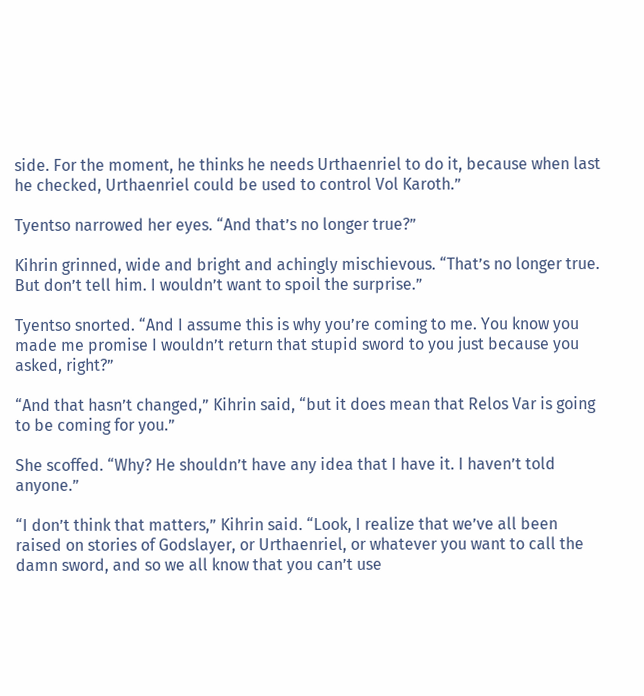side. For the moment, he thinks he needs Urthaenriel to do it, because when last he checked, Urthaenriel could be used to control Vol Karoth.”

Tyentso narrowed her eyes. “And that’s no longer true?”

Kihrin grinned, wide and bright and achingly mischievous. “That’s no longer true. But don’t tell him. I wouldn’t want to spoil the surprise.”

Tyentso snorted. “And I assume this is why you’re coming to me. You know you made me promise I wouldn’t return that stupid sword to you just because you asked, right?”

“And that hasn’t changed,” Kihrin said, “but it does mean that Relos Var is going to be coming for you.”

She scoffed. “Why? He shouldn’t have any idea that I have it. I haven’t told anyone.”

“I don’t think that matters,” Kihrin said. “Look, I realize that we’ve all been raised on stories of Godslayer, or Urthaenriel, or whatever you want to call the damn sword, and so we all know that you can’t use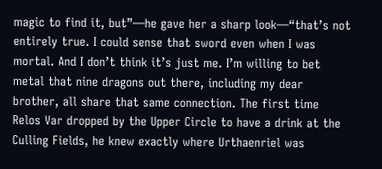magic to find it, but”—he gave her a sharp look—“that’s not entirely true. I could sense that sword even when I was mortal. And I don’t think it’s just me. I’m willing to bet metal that nine dragons out there, including my dear brother, all share that same connection. The first time Relos Var dropped by the Upper Circle to have a drink at the Culling Fields, he knew exactly where Urthaenriel was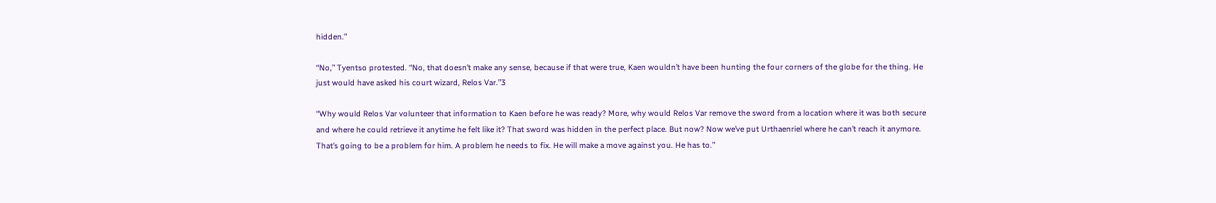hidden.”

“No,” Tyentso protested. “No, that doesn’t make any sense, because if that were true, Kaen wouldn’t have been hunting the four corners of the globe for the thing. He just would have asked his court wizard, Relos Var.”3

“Why would Relos Var volunteer that information to Kaen before he was ready? More, why would Relos Var remove the sword from a location where it was both secure and where he could retrieve it anytime he felt like it? That sword was hidden in the perfect place. But now? Now we’ve put Urthaenriel where he can’t reach it anymore. That’s going to be a problem for him. A problem he needs to fix. He will make a move against you. He has to.”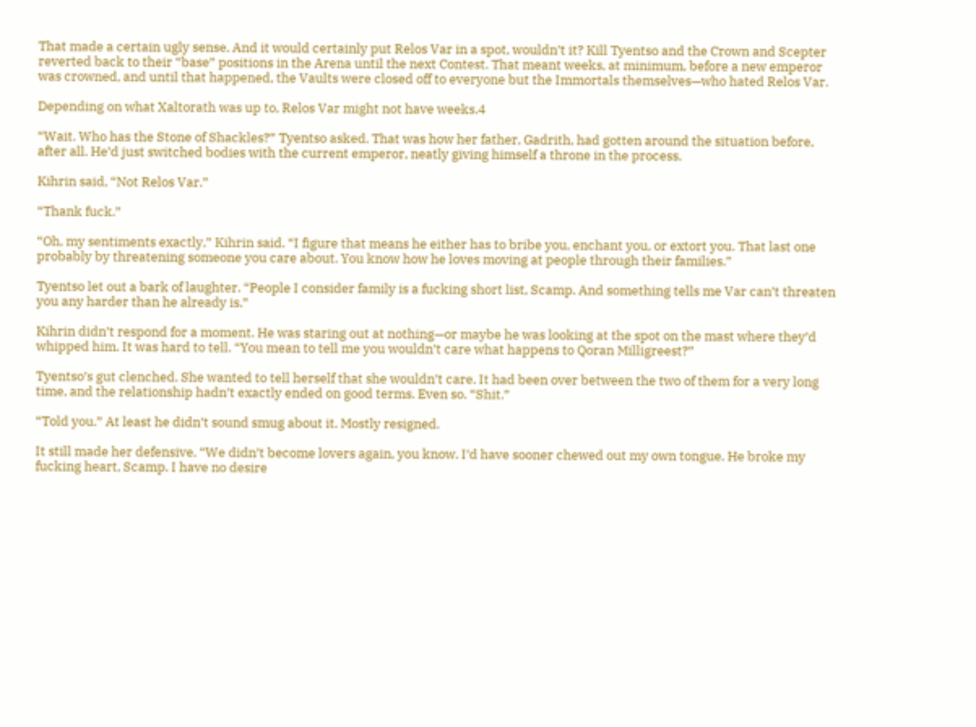That made a certain ugly sense. And it would certainly put Relos Var in a spot, wouldn’t it? Kill Tyentso and the Crown and Scepter reverted back to their “base” positions in the Arena until the next Contest. That meant weeks, at minimum, before a new emperor was crowned, and until that happened, the Vaults were closed off to everyone but the Immortals themselves—who hated Relos Var.

Depending on what Xaltorath was up to, Relos Var might not have weeks.4

“Wait. Who has the Stone of Shackles?” Tyentso asked. That was how her father, Gadrith, had gotten around the situation before, after all. He’d just switched bodies with the current emperor, neatly giving himself a throne in the process.

Kihrin said, “Not Relos Var.”

“Thank fuck.”

“Oh, my sentiments exactly,” Kihrin said. “I figure that means he either has to bribe you, enchant you, or extort you. That last one probably by threatening someone you care about. You know how he loves moving at people through their families.”

Tyentso let out a bark of laughter. “People I consider family is a fucking short list, Scamp. And something tells me Var can’t threaten you any harder than he already is.”

Kihrin didn’t respond for a moment. He was staring out at nothing—or maybe he was looking at the spot on the mast where they’d whipped him. It was hard to tell. “You mean to tell me you wouldn’t care what happens to Qoran Milligreest?”

Tyentso’s gut clenched. She wanted to tell herself that she wouldn’t care. It had been over between the two of them for a very long time, and the relationship hadn’t exactly ended on good terms. Even so. “Shit.”

“Told you.” At least he didn’t sound smug about it. Mostly resigned.

It still made her defensive. “We didn’t become lovers again, you know. I’d have sooner chewed out my own tongue. He broke my fucking heart, Scamp. I have no desire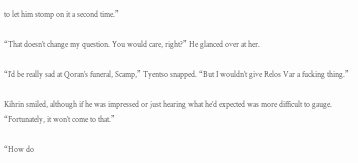to let him stomp on it a second time.”

“That doesn’t change my question. You would care, right?” He glanced over at her.

“I’d be really sad at Qoran’s funeral, Scamp,” Tyentso snapped. “But I wouldn’t give Relos Var a fucking thing.”

Kihrin smiled, although if he was impressed or just hearing what he’d expected was more difficult to gauge. “Fortunately, it won’t come to that.”

“How do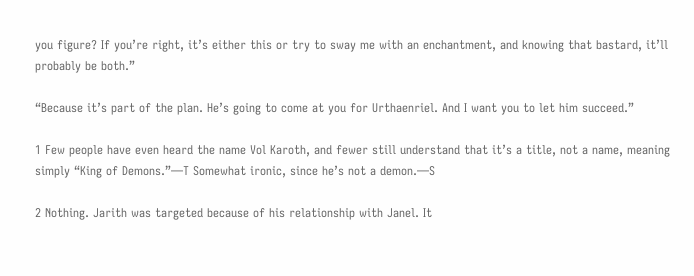you figure? If you’re right, it’s either this or try to sway me with an enchantment, and knowing that bastard, it’ll probably be both.”

“Because it’s part of the plan. He’s going to come at you for Urthaenriel. And I want you to let him succeed.”

1 Few people have even heard the name Vol Karoth, and fewer still understand that it’s a title, not a name, meaning simply “King of Demons.”—T Somewhat ironic, since he’s not a demon.—S

2 Nothing. Jarith was targeted because of his relationship with Janel. It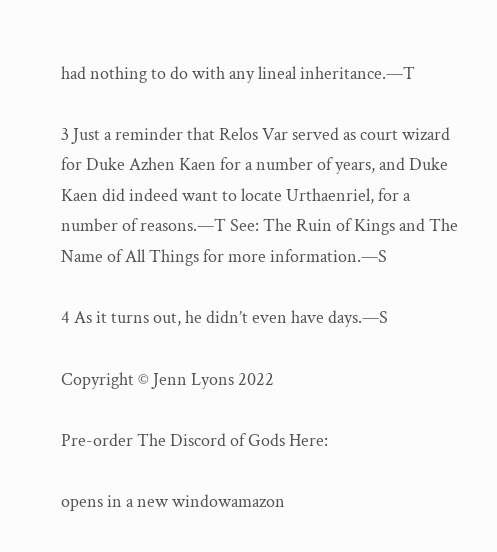had nothing to do with any lineal inheritance.—T

3 Just a reminder that Relos Var served as court wizard for Duke Azhen Kaen for a number of years, and Duke Kaen did indeed want to locate Urthaenriel, for a number of reasons.—T See: The Ruin of Kings and The Name of All Things for more information.—S

4 As it turns out, he didn’t even have days.—S

Copyright © Jenn Lyons 2022

Pre-order The Discord of Gods Here:

opens in a new windowamazon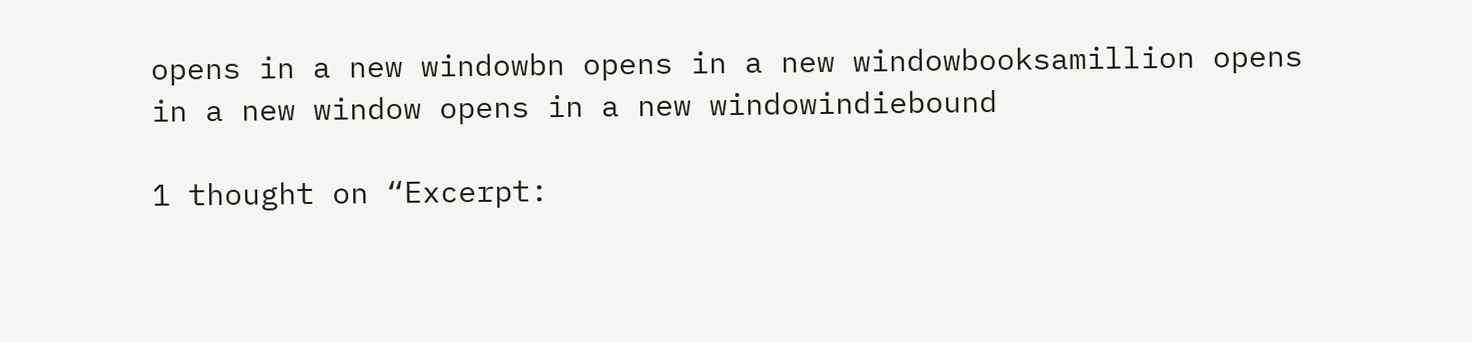opens in a new windowbn opens in a new windowbooksamillion opens in a new window opens in a new windowindiebound

1 thought on “Excerpt: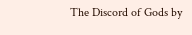The Discord of Gods by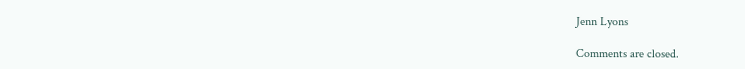Jenn Lyons

Comments are closed.